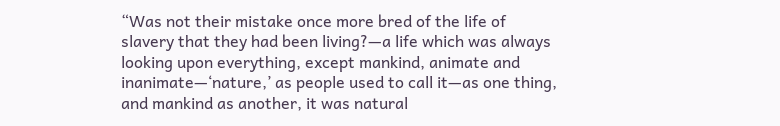“Was not their mistake once more bred of the life of slavery that they had been living?—a life which was always looking upon everything, except mankind, animate and inanimate—‘nature,’ as people used to call it—as one thing, and mankind as another, it was natural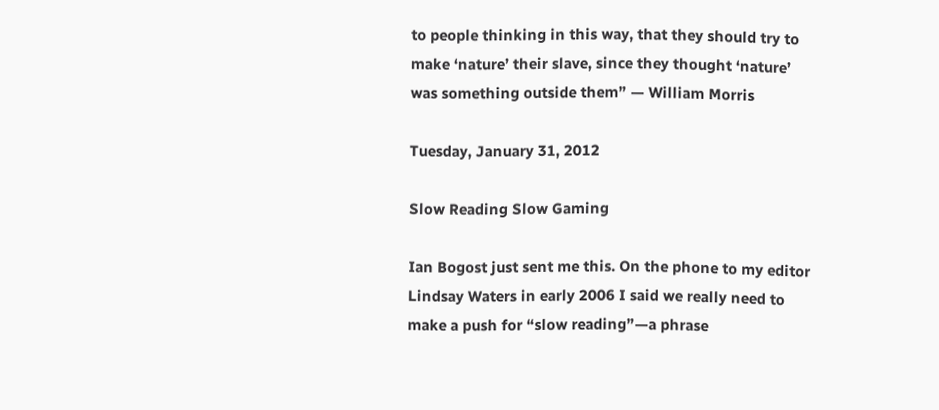to people thinking in this way, that they should try to make ‘nature’ their slave, since they thought ‘nature’ was something outside them” — William Morris

Tuesday, January 31, 2012

Slow Reading Slow Gaming

Ian Bogost just sent me this. On the phone to my editor Lindsay Waters in early 2006 I said we really need to make a push for “slow reading”—a phrase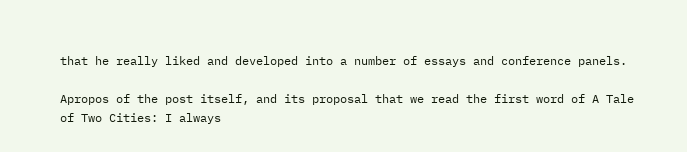that he really liked and developed into a number of essays and conference panels.

Apropos of the post itself, and its proposal that we read the first word of A Tale of Two Cities: I always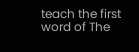teach the first word of The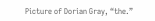Picture of Dorian Gray, “the.”